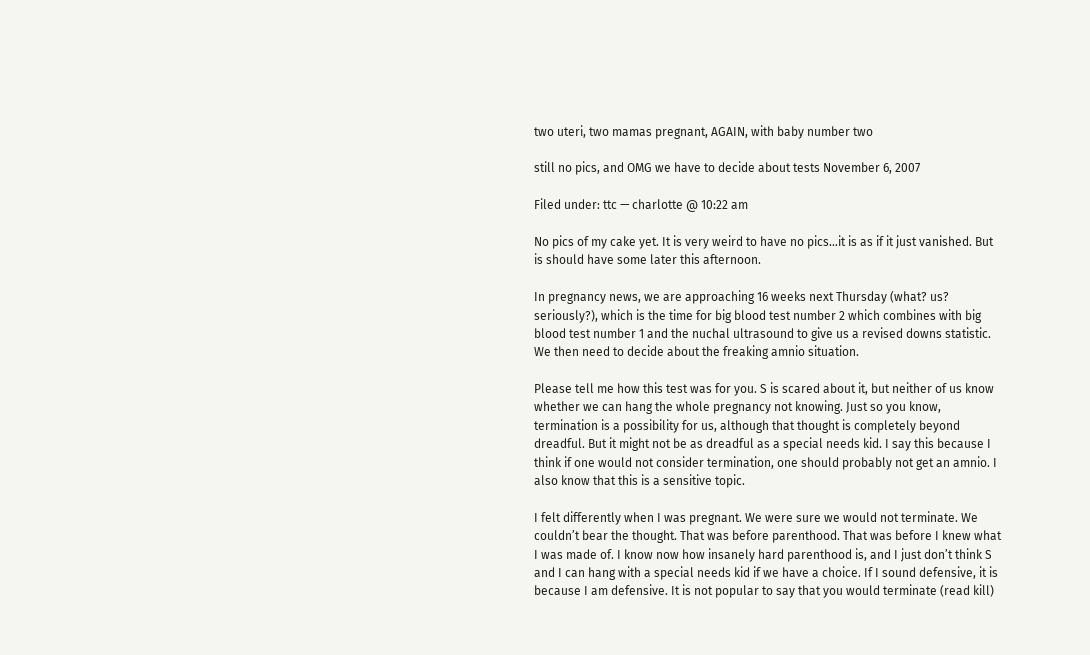two uteri, two mamas pregnant, AGAIN, with baby number two

still no pics, and OMG we have to decide about tests November 6, 2007

Filed under: ttc — charlotte @ 10:22 am

No pics of my cake yet. It is very weird to have no pics…it is as if it just vanished. But is should have some later this afternoon.

In pregnancy news, we are approaching 16 weeks next Thursday (what? us? seriously?), which is the time for big blood test number 2 which combines with big blood test number 1 and the nuchal ultrasound to give us a revised downs statistic. We then need to decide about the freaking amnio situation.

Please tell me how this test was for you. S is scared about it, but neither of us know whether we can hang the whole pregnancy not knowing. Just so you know, termination is a possibility for us, although that thought is completely beyond dreadful. But it might not be as dreadful as a special needs kid. I say this because I think if one would not consider termination, one should probably not get an amnio. I also know that this is a sensitive topic.

I felt differently when I was pregnant. We were sure we would not terminate. We couldn’t bear the thought. That was before parenthood. That was before I knew what I was made of. I know now how insanely hard parenthood is, and I just don’t think S and I can hang with a special needs kid if we have a choice. If I sound defensive, it is because I am defensive. It is not popular to say that you would terminate (read kill)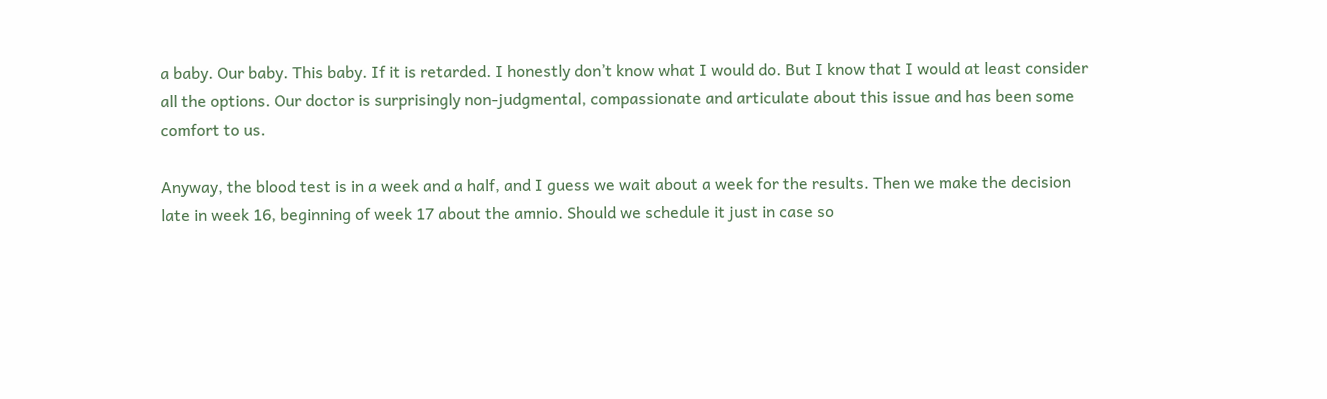a baby. Our baby. This baby. If it is retarded. I honestly don’t know what I would do. But I know that I would at least consider all the options. Our doctor is surprisingly non-judgmental, compassionate and articulate about this issue and has been some comfort to us.

Anyway, the blood test is in a week and a half, and I guess we wait about a week for the results. Then we make the decision late in week 16, beginning of week 17 about the amnio. Should we schedule it just in case so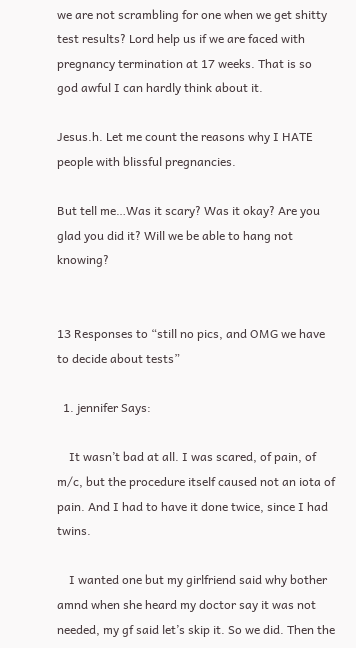we are not scrambling for one when we get shitty test results? Lord help us if we are faced with pregnancy termination at 17 weeks. That is so god awful I can hardly think about it.

Jesus.h. Let me count the reasons why I HATE people with blissful pregnancies.

But tell me…Was it scary? Was it okay? Are you glad you did it? Will we be able to hang not knowing?


13 Responses to “still no pics, and OMG we have to decide about tests”

  1. jennifer Says:

    It wasn’t bad at all. I was scared, of pain, of m/c, but the procedure itself caused not an iota of pain. And I had to have it done twice, since I had twins.

    I wanted one but my girlfriend said why bother amnd when she heard my doctor say it was not needed, my gf said let’s skip it. So we did. Then the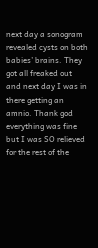next day a sonogram revealed cysts on both babies’ brains. They got all freaked out and next day I was in there getting an amnio. Thank god everything was fine but I was SO relieved for the rest of the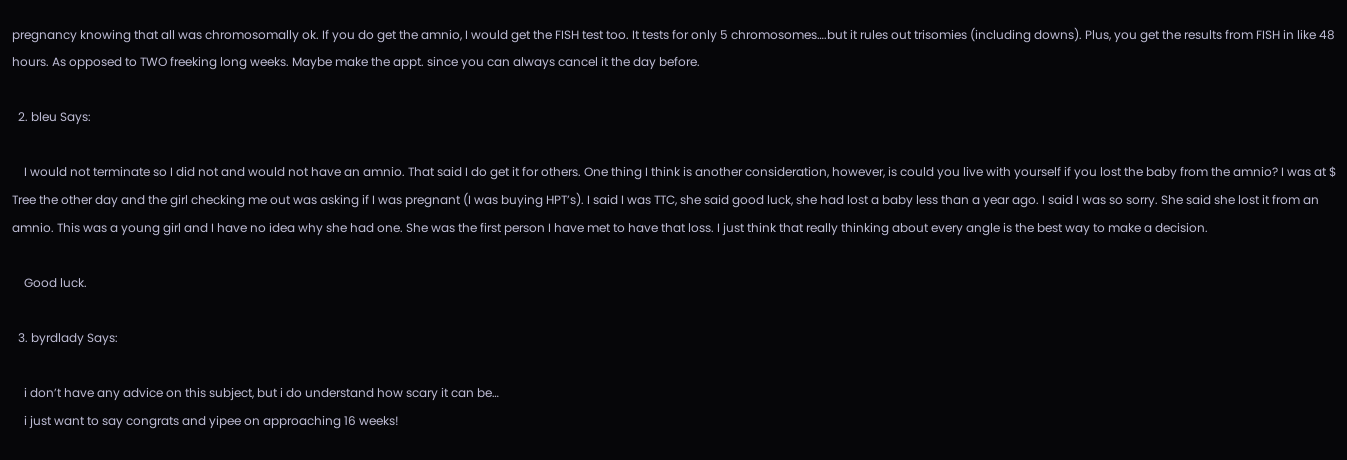pregnancy knowing that all was chromosomally ok. If you do get the amnio, I would get the FISH test too. It tests for only 5 chromosomes….but it rules out trisomies (including downs). Plus, you get the results from FISH in like 48 hours. As opposed to TWO freeking long weeks. Maybe make the appt. since you can always cancel it the day before.

  2. bleu Says:

    I would not terminate so I did not and would not have an amnio. That said I do get it for others. One thing I think is another consideration, however, is could you live with yourself if you lost the baby from the amnio? I was at $ Tree the other day and the girl checking me out was asking if I was pregnant (I was buying HPT’s). I said I was TTC, she said good luck, she had lost a baby less than a year ago. I said I was so sorry. She said she lost it from an amnio. This was a young girl and I have no idea why she had one. She was the first person I have met to have that loss. I just think that really thinking about every angle is the best way to make a decision.

    Good luck.

  3. byrdlady Says:

    i don’t have any advice on this subject, but i do understand how scary it can be…
    i just want to say congrats and yipee on approaching 16 weeks!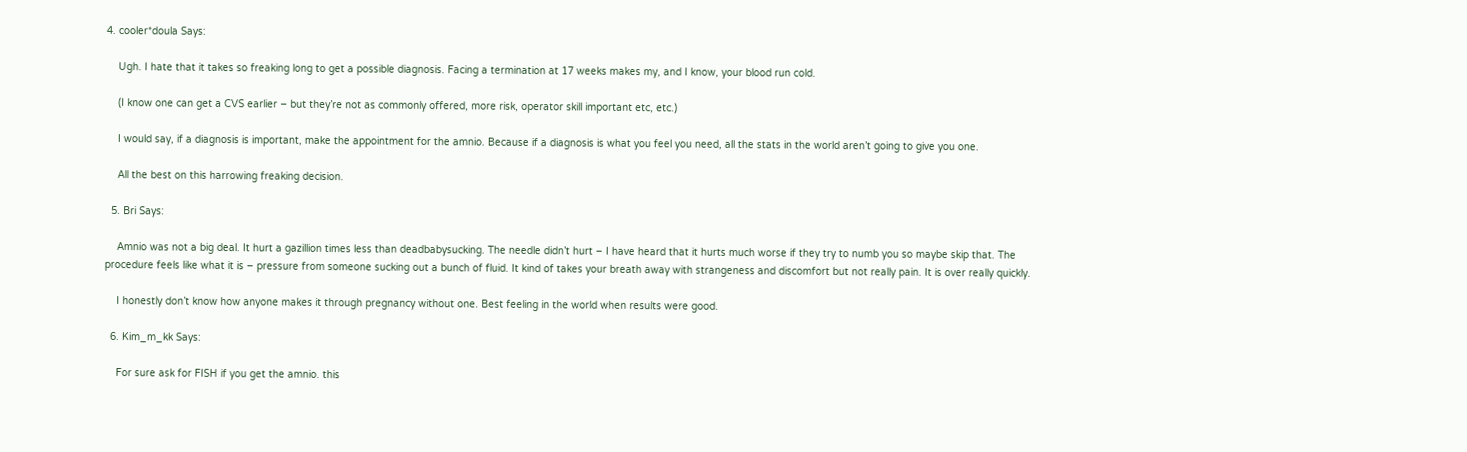4. cooler*doula Says:

    Ugh. I hate that it takes so freaking long to get a possible diagnosis. Facing a termination at 17 weeks makes my, and I know, your blood run cold.

    (I know one can get a CVS earlier – but they’re not as commonly offered, more risk, operator skill important etc, etc.)

    I would say, if a diagnosis is important, make the appointment for the amnio. Because if a diagnosis is what you feel you need, all the stats in the world aren’t going to give you one.

    All the best on this harrowing freaking decision.

  5. Bri Says:

    Amnio was not a big deal. It hurt a gazillion times less than deadbabysucking. The needle didn’t hurt – I have heard that it hurts much worse if they try to numb you so maybe skip that. The procedure feels like what it is – pressure from someone sucking out a bunch of fluid. It kind of takes your breath away with strangeness and discomfort but not really pain. It is over really quickly.

    I honestly don’t know how anyone makes it through pregnancy without one. Best feeling in the world when results were good.

  6. Kim_m_kk Says:

    For sure ask for FISH if you get the amnio. this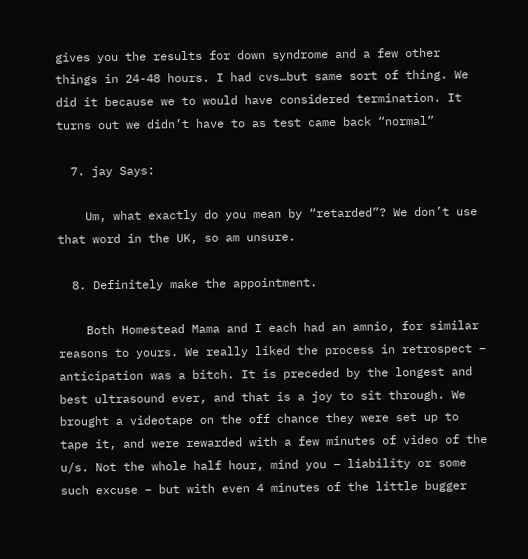gives you the results for down syndrome and a few other things in 24-48 hours. I had cvs…but same sort of thing. We did it because we to would have considered termination. It turns out we didn’t have to as test came back “normal”

  7. jay Says:

    Um, what exactly do you mean by “retarded”? We don’t use that word in the UK, so am unsure.

  8. Definitely make the appointment.

    Both Homestead Mama and I each had an amnio, for similar reasons to yours. We really liked the process in retrospect – anticipation was a bitch. It is preceded by the longest and best ultrasound ever, and that is a joy to sit through. We brought a videotape on the off chance they were set up to tape it, and were rewarded with a few minutes of video of the u/s. Not the whole half hour, mind you – liability or some such excuse – but with even 4 minutes of the little bugger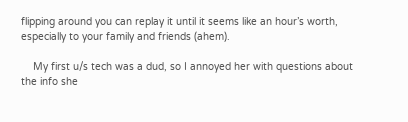flipping around you can replay it until it seems like an hour’s worth, especially to your family and friends (ahem).

    My first u/s tech was a dud, so I annoyed her with questions about the info she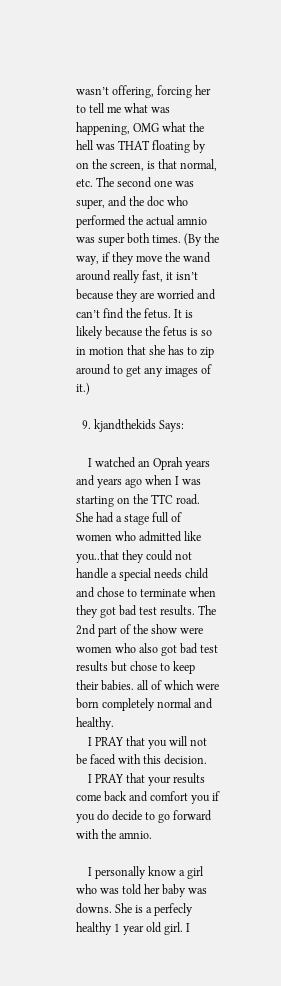wasn’t offering, forcing her to tell me what was happening, OMG what the hell was THAT floating by on the screen, is that normal, etc. The second one was super, and the doc who performed the actual amnio was super both times. (By the way, if they move the wand around really fast, it isn’t because they are worried and can’t find the fetus. It is likely because the fetus is so in motion that she has to zip around to get any images of it.)

  9. kjandthekids Says:

    I watched an Oprah years and years ago when I was starting on the TTC road. She had a stage full of women who admitted like you..that they could not handle a special needs child and chose to terminate when they got bad test results. The 2nd part of the show were women who also got bad test results but chose to keep their babies. all of which were born completely normal and healthy.
    I PRAY that you will not be faced with this decision.
    I PRAY that your results come back and comfort you if you do decide to go forward with the amnio.

    I personally know a girl who was told her baby was downs. She is a perfecly healthy 1 year old girl. I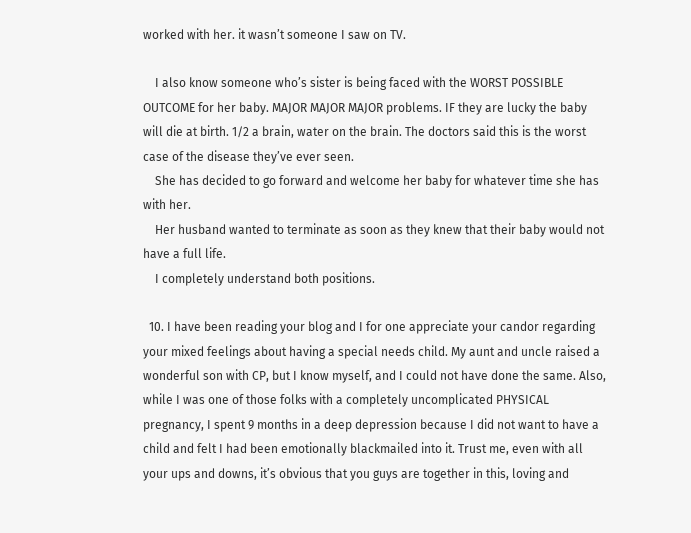worked with her. it wasn’t someone I saw on TV.

    I also know someone who’s sister is being faced with the WORST POSSIBLE OUTCOME for her baby. MAJOR MAJOR MAJOR problems. IF they are lucky the baby will die at birth. 1/2 a brain, water on the brain. The doctors said this is the worst case of the disease they’ve ever seen.
    She has decided to go forward and welcome her baby for whatever time she has with her.
    Her husband wanted to terminate as soon as they knew that their baby would not have a full life.
    I completely understand both positions.

  10. I have been reading your blog and I for one appreciate your candor regarding your mixed feelings about having a special needs child. My aunt and uncle raised a wonderful son with CP, but I know myself, and I could not have done the same. Also, while I was one of those folks with a completely uncomplicated PHYSICAL pregnancy, I spent 9 months in a deep depression because I did not want to have a child and felt I had been emotionally blackmailed into it. Trust me, even with all your ups and downs, it’s obvious that you guys are together in this, loving and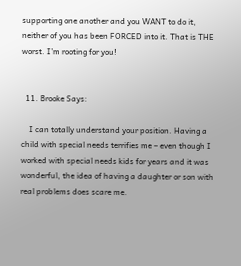supporting one another and you WANT to do it, neither of you has been FORCED into it. That is THE worst. I’m rooting for you!


  11. Brooke Says:

    I can totally understand your position. Having a child with special needs terrifies me – even though I worked with special needs kids for years and it was wonderful, the idea of having a daughter or son with real problems does scare me.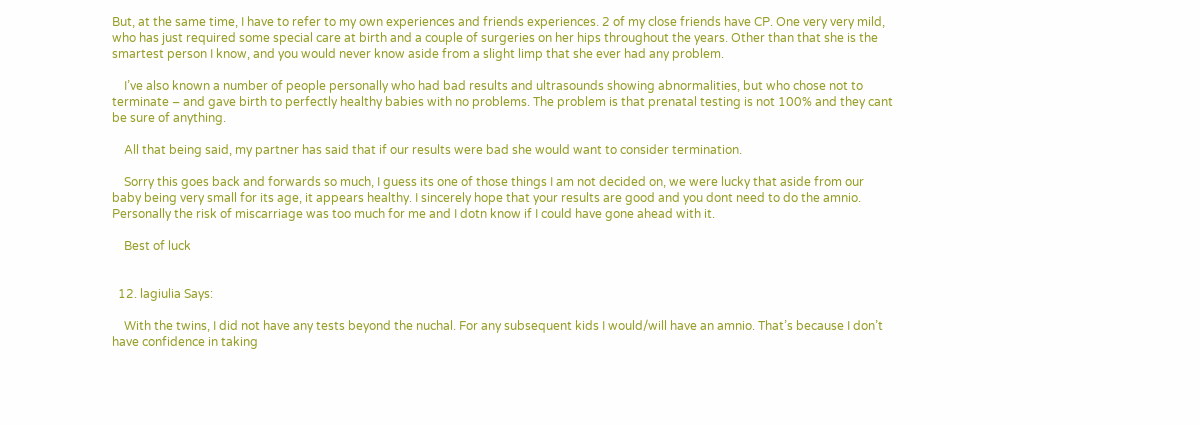But, at the same time, I have to refer to my own experiences and friends experiences. 2 of my close friends have CP. One very very mild, who has just required some special care at birth and a couple of surgeries on her hips throughout the years. Other than that she is the smartest person I know, and you would never know aside from a slight limp that she ever had any problem.

    I’ve also known a number of people personally who had bad results and ultrasounds showing abnormalities, but who chose not to terminate – and gave birth to perfectly healthy babies with no problems. The problem is that prenatal testing is not 100% and they cant be sure of anything.

    All that being said, my partner has said that if our results were bad she would want to consider termination.

    Sorry this goes back and forwards so much, I guess its one of those things I am not decided on, we were lucky that aside from our baby being very small for its age, it appears healthy. I sincerely hope that your results are good and you dont need to do the amnio. Personally the risk of miscarriage was too much for me and I dotn know if I could have gone ahead with it.

    Best of luck


  12. lagiulia Says:

    With the twins, I did not have any tests beyond the nuchal. For any subsequent kids I would/will have an amnio. That’s because I don’t have confidence in taking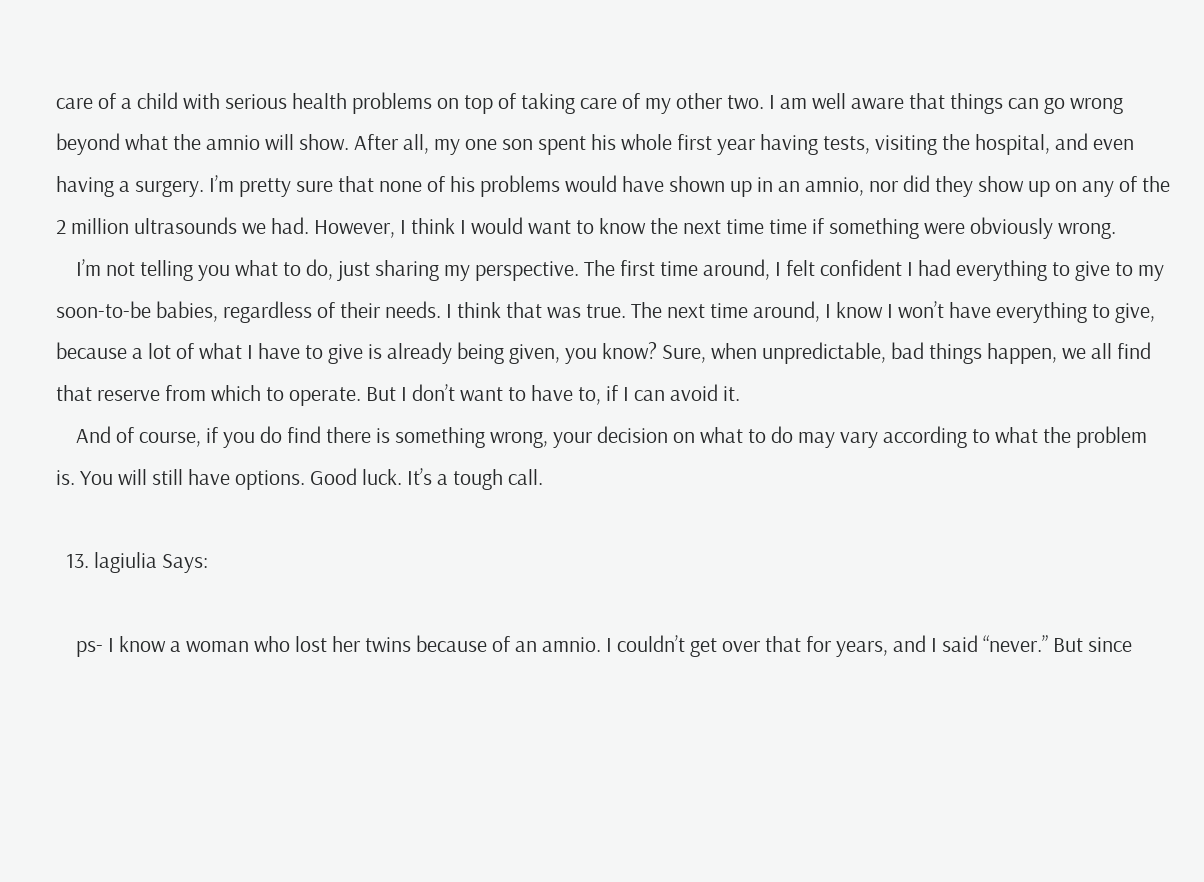care of a child with serious health problems on top of taking care of my other two. I am well aware that things can go wrong beyond what the amnio will show. After all, my one son spent his whole first year having tests, visiting the hospital, and even having a surgery. I’m pretty sure that none of his problems would have shown up in an amnio, nor did they show up on any of the 2 million ultrasounds we had. However, I think I would want to know the next time time if something were obviously wrong.
    I’m not telling you what to do, just sharing my perspective. The first time around, I felt confident I had everything to give to my soon-to-be babies, regardless of their needs. I think that was true. The next time around, I know I won’t have everything to give, because a lot of what I have to give is already being given, you know? Sure, when unpredictable, bad things happen, we all find that reserve from which to operate. But I don’t want to have to, if I can avoid it.
    And of course, if you do find there is something wrong, your decision on what to do may vary according to what the problem is. You will still have options. Good luck. It’s a tough call.

  13. lagiulia Says:

    ps- I know a woman who lost her twins because of an amnio. I couldn’t get over that for years, and I said “never.” But since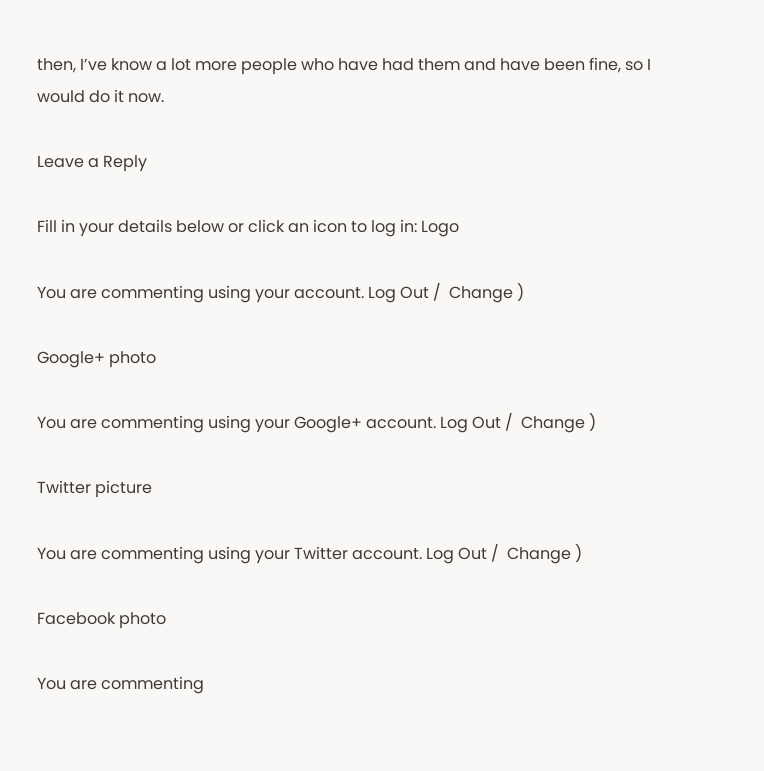then, I’ve know a lot more people who have had them and have been fine, so I would do it now.

Leave a Reply

Fill in your details below or click an icon to log in: Logo

You are commenting using your account. Log Out /  Change )

Google+ photo

You are commenting using your Google+ account. Log Out /  Change )

Twitter picture

You are commenting using your Twitter account. Log Out /  Change )

Facebook photo

You are commenting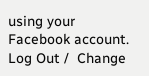using your Facebook account. Log Out /  Change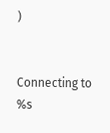)


Connecting to %s